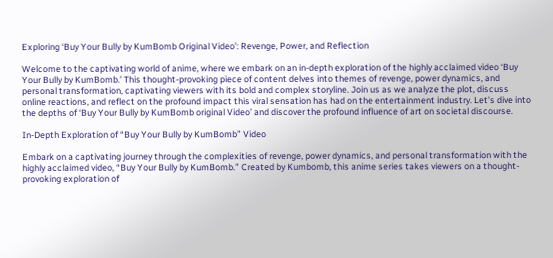Exploring ‘Buy Your Bully by KumBomb Original Video’: Revenge, Power, and Reflection

Welcome to the captivating world of anime, where we embark on an in-depth exploration of the highly acclaimed video ‘Buy Your Bully by KumBomb.’ This thought-provoking piece of content delves into themes of revenge, power dynamics, and personal transformation, captivating viewers with its bold and complex storyline. Join us as we analyze the plot, discuss online reactions, and reflect on the profound impact this viral sensation has had on the entertainment industry. Let’s dive into the depths of ‘Buy Your Bully by KumBomb original Video’ and discover the profound influence of art on societal discourse.

In-Depth Exploration of “Buy Your Bully by KumBomb” Video

Embark on a captivating journey through the complexities of revenge, power dynamics, and personal transformation with the highly acclaimed video, “Buy Your Bully by KumBomb.” Created by Kumbomb, this anime series takes viewers on a thought-provoking exploration of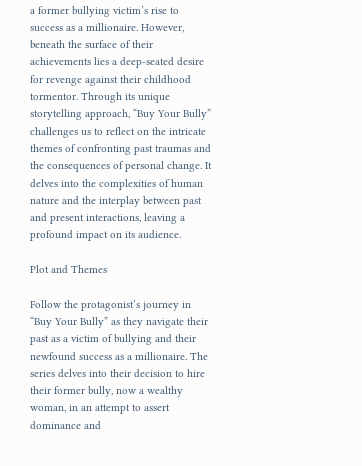a former bullying victim’s rise to success as a millionaire. However, beneath the surface of their achievements lies a deep-seated desire for revenge against their childhood tormentor. Through its unique storytelling approach, “Buy Your Bully” challenges us to reflect on the intricate themes of confronting past traumas and the consequences of personal change. It delves into the complexities of human nature and the interplay between past and present interactions, leaving a profound impact on its audience.

Plot and Themes

Follow the protagonist’s journey in “Buy Your Bully” as they navigate their past as a victim of bullying and their newfound success as a millionaire. The series delves into their decision to hire their former bully, now a wealthy woman, in an attempt to assert dominance and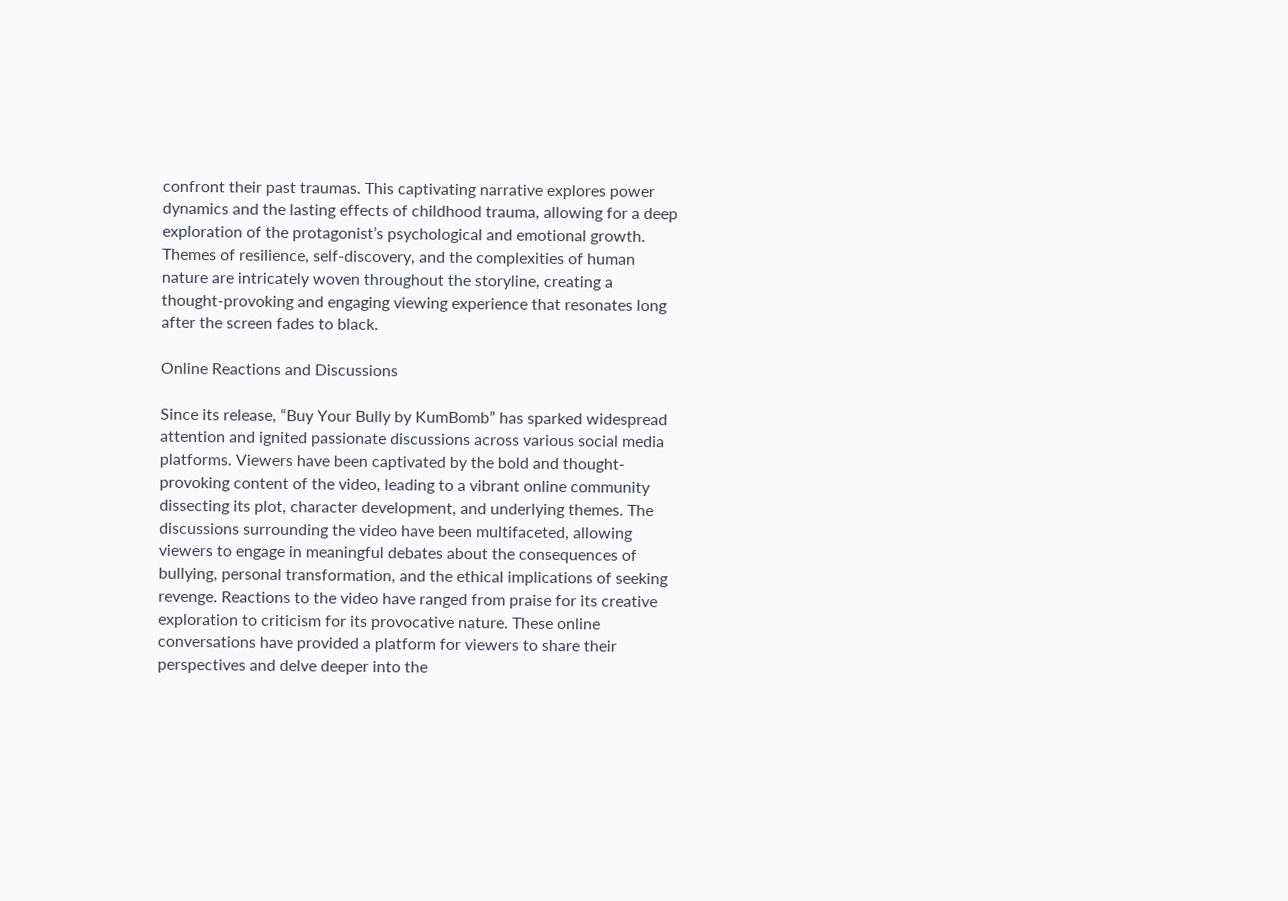confront their past traumas. This captivating narrative explores power dynamics and the lasting effects of childhood trauma, allowing for a deep exploration of the protagonist’s psychological and emotional growth. Themes of resilience, self-discovery, and the complexities of human nature are intricately woven throughout the storyline, creating a thought-provoking and engaging viewing experience that resonates long after the screen fades to black.

Online Reactions and Discussions

Since its release, “Buy Your Bully by KumBomb” has sparked widespread attention and ignited passionate discussions across various social media platforms. Viewers have been captivated by the bold and thought-provoking content of the video, leading to a vibrant online community dissecting its plot, character development, and underlying themes. The discussions surrounding the video have been multifaceted, allowing viewers to engage in meaningful debates about the consequences of bullying, personal transformation, and the ethical implications of seeking revenge. Reactions to the video have ranged from praise for its creative exploration to criticism for its provocative nature. These online conversations have provided a platform for viewers to share their perspectives and delve deeper into the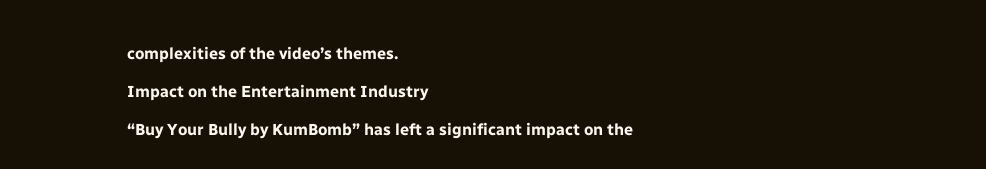complexities of the video’s themes.

Impact on the Entertainment Industry

“Buy Your Bully by KumBomb” has left a significant impact on the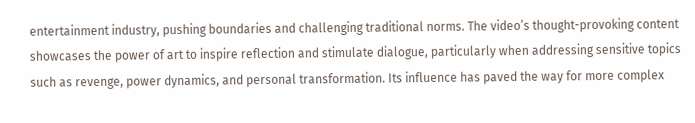entertainment industry, pushing boundaries and challenging traditional norms. The video’s thought-provoking content showcases the power of art to inspire reflection and stimulate dialogue, particularly when addressing sensitive topics such as revenge, power dynamics, and personal transformation. Its influence has paved the way for more complex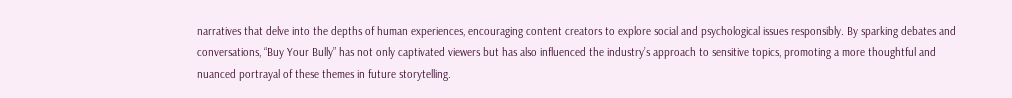narratives that delve into the depths of human experiences, encouraging content creators to explore social and psychological issues responsibly. By sparking debates and conversations, “Buy Your Bully” has not only captivated viewers but has also influenced the industry’s approach to sensitive topics, promoting a more thoughtful and nuanced portrayal of these themes in future storytelling.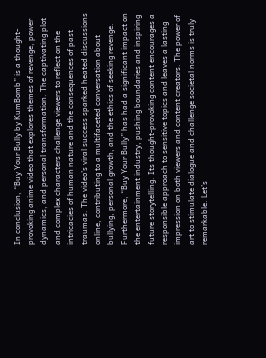In conclusion, “Buy Your Bully by KumBomb” is a thought-provoking anime video that explores themes of revenge, power dynamics, and personal transformation. The captivating plot and complex characters challenge viewers to reflect on the intricacies of human nature and the consequences of past traumas. The video’s viral success sparked heated discussions online, contributing to a multifaceted conversation about bullying, personal growth, and the ethics of seeking revenge. Furthermore, “Buy Your Bully” has had a significant impact on the entertainment industry, pushing boundaries and inspiring future storytelling. Its thought-provoking content encourages a responsible approach to sensitive topics and leaves a lasting impression on both viewers and content creators. The power of art to stimulate dialogue and challenge societal norms is truly remarkable. Let’s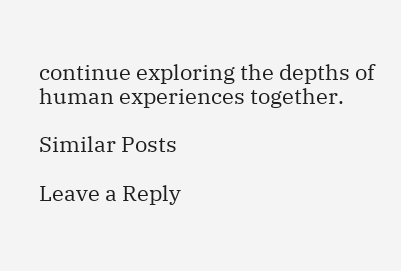continue exploring the depths of human experiences together.

Similar Posts

Leave a Reply